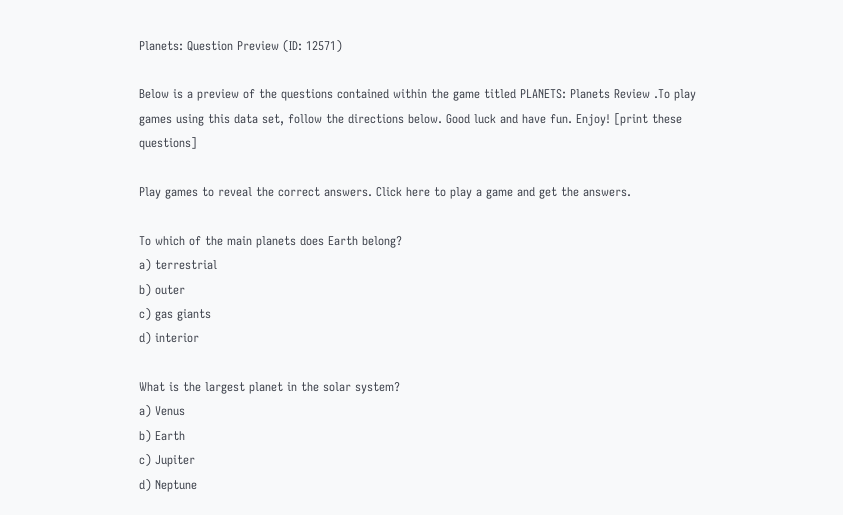Planets: Question Preview (ID: 12571)

Below is a preview of the questions contained within the game titled PLANETS: Planets Review .To play games using this data set, follow the directions below. Good luck and have fun. Enjoy! [print these questions]

Play games to reveal the correct answers. Click here to play a game and get the answers.

To which of the main planets does Earth belong?
a) terrestrial
b) outer
c) gas giants
d) interior

What is the largest planet in the solar system?
a) Venus
b) Earth
c) Jupiter
d) Neptune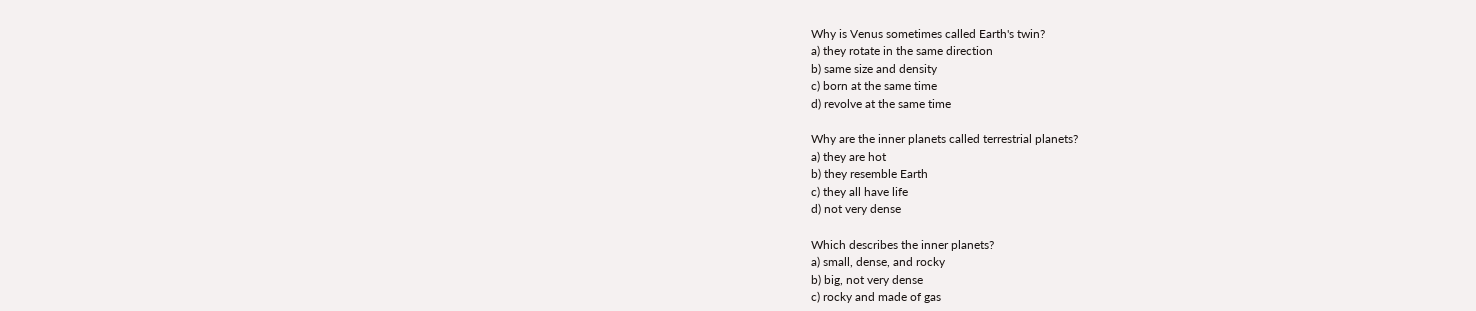Why is Venus sometimes called Earth's twin?
a) they rotate in the same direction
b) same size and density
c) born at the same time
d) revolve at the same time

Why are the inner planets called terrestrial planets?
a) they are hot
b) they resemble Earth
c) they all have life
d) not very dense

Which describes the inner planets?
a) small, dense, and rocky
b) big, not very dense
c) rocky and made of gas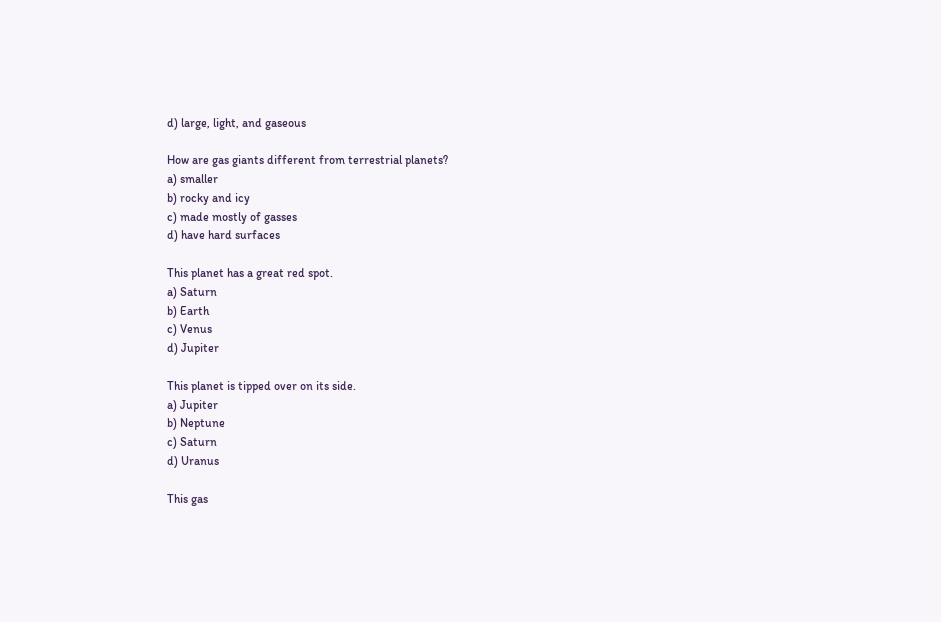d) large, light, and gaseous

How are gas giants different from terrestrial planets?
a) smaller
b) rocky and icy
c) made mostly of gasses
d) have hard surfaces

This planet has a great red spot.
a) Saturn
b) Earth
c) Venus
d) Jupiter

This planet is tipped over on its side.
a) Jupiter
b) Neptune
c) Saturn
d) Uranus

This gas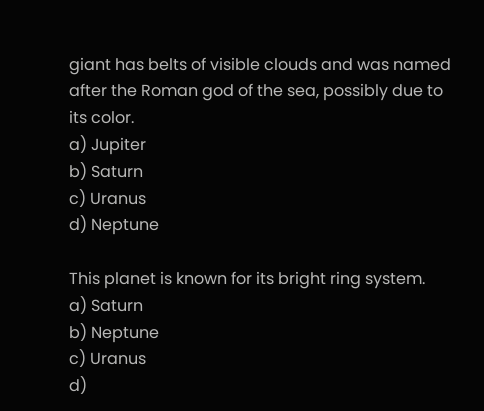giant has belts of visible clouds and was named after the Roman god of the sea, possibly due to its color.
a) Jupiter
b) Saturn
c) Uranus
d) Neptune

This planet is known for its bright ring system.
a) Saturn
b) Neptune
c) Uranus
d)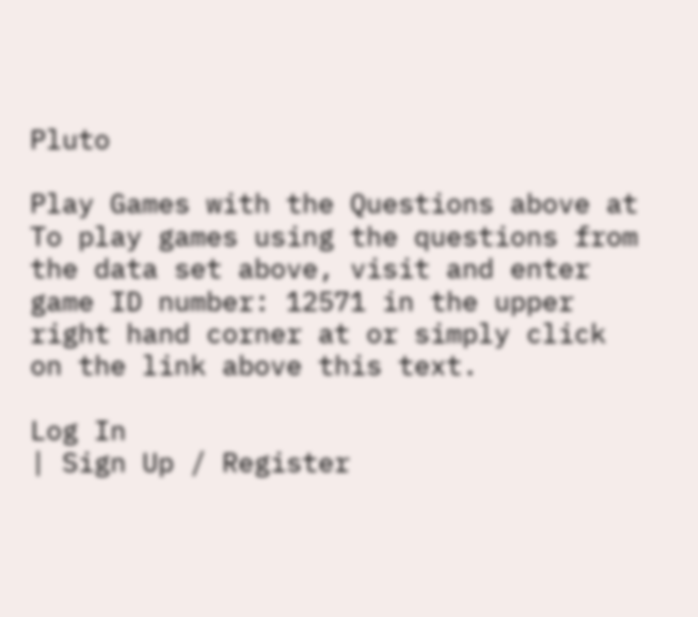Pluto

Play Games with the Questions above at
To play games using the questions from the data set above, visit and enter game ID number: 12571 in the upper right hand corner at or simply click on the link above this text.

Log In
| Sign Up / Register